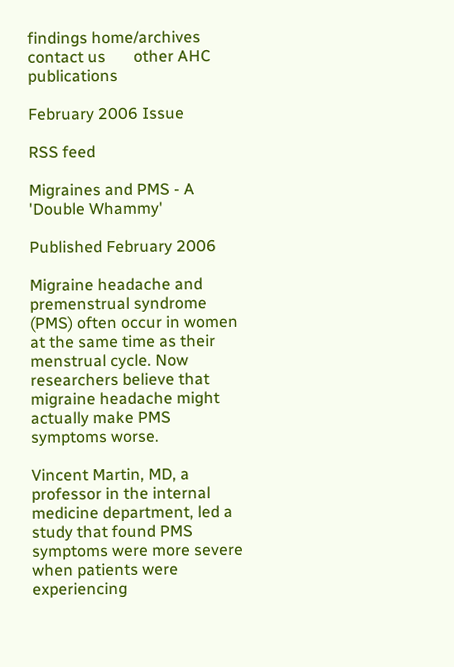findings home/archives       contact us       other AHC publications

February 2006 Issue

RSS feed

Migraines and PMS - A 'Double Whammy'

Published February 2006

Migraine headache and premenstrual syndrome (PMS) often occur in women at the same time as their menstrual cycle. Now researchers believe that migraine headache might actually make PMS symptoms worse.

Vincent Martin, MD, a professor in the internal medicine department, led a study that found PMS symptoms were more severe when patients were experiencing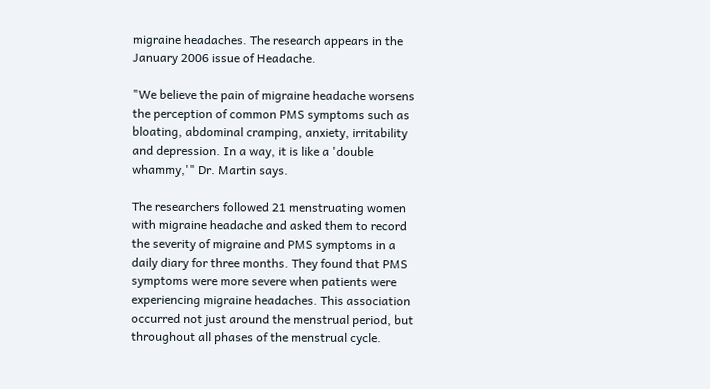migraine headaches. The research appears in the January 2006 issue of Headache.

"We believe the pain of migraine headache worsens the perception of common PMS symptoms such as bloating, abdominal cramping, anxiety, irritability and depression. In a way, it is like a 'double whammy,'" Dr. Martin says.

The researchers followed 21 menstruating women with migraine headache and asked them to record the severity of migraine and PMS symptoms in a daily diary for three months. They found that PMS symptoms were more severe when patients were experiencing migraine headaches. This association occurred not just around the menstrual period, but throughout all phases of the menstrual cycle.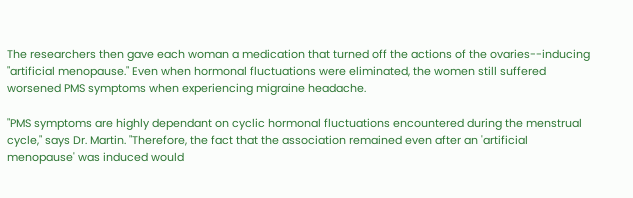The researchers then gave each woman a medication that turned off the actions of the ovaries--inducing "artificial menopause." Even when hormonal fluctuations were eliminated, the women still suffered worsened PMS symptoms when experiencing migraine headache.

"PMS symptoms are highly dependant on cyclic hormonal fluctuations encountered during the menstrual cycle," says Dr. Martin. "Therefore, the fact that the association remained even after an 'artificial menopause' was induced would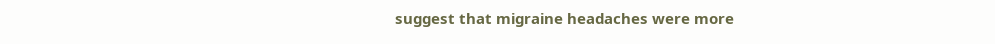suggest that migraine headaches were more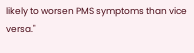likely to worsen PMS symptoms than vice versa."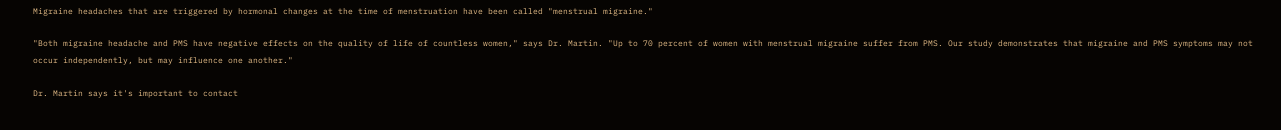Migraine headaches that are triggered by hormonal changes at the time of menstruation have been called "menstrual migraine."

"Both migraine headache and PMS have negative effects on the quality of life of countless women," says Dr. Martin. "Up to 70 percent of women with menstrual migraine suffer from PMS. Our study demonstrates that migraine and PMS symptoms may not occur independently, but may influence one another."

Dr. Martin says it's important to contact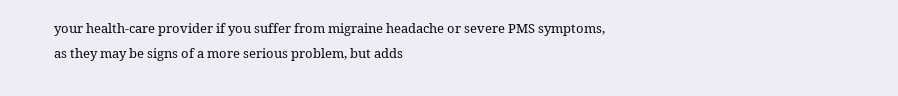your health-care provider if you suffer from migraine headache or severe PMS symptoms, as they may be signs of a more serious problem, but adds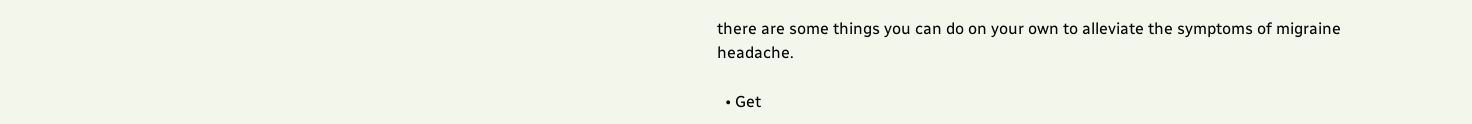there are some things you can do on your own to alleviate the symptoms of migraine headache.

  • Get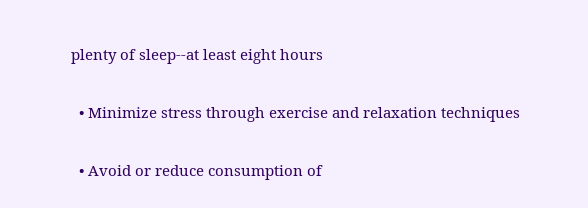plenty of sleep--at least eight hours

  • Minimize stress through exercise and relaxation techniques

  • Avoid or reduce consumption of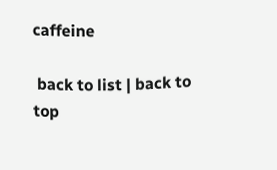caffeine

 back to list | back to top